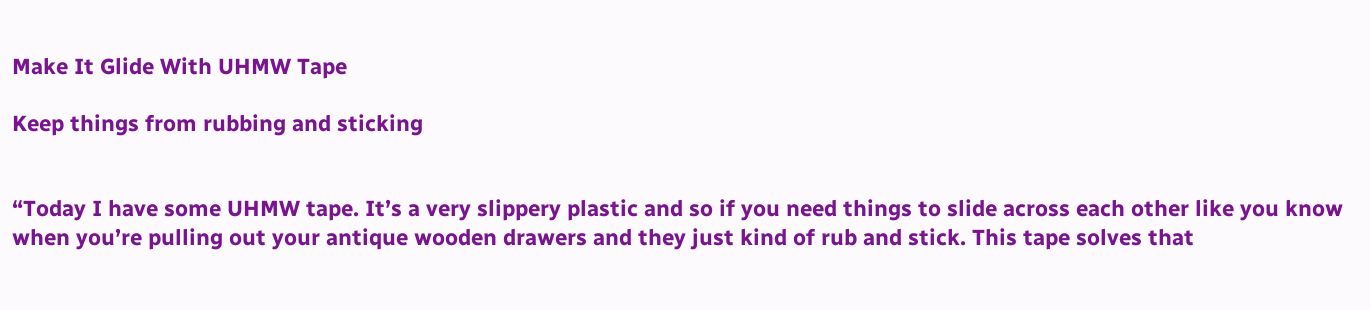Make It Glide With UHMW Tape

Keep things from rubbing and sticking


“Today I have some UHMW tape. It’s a very slippery plastic and so if you need things to slide across each other like you know when you’re pulling out your antique wooden drawers and they just kind of rub and stick. This tape solves that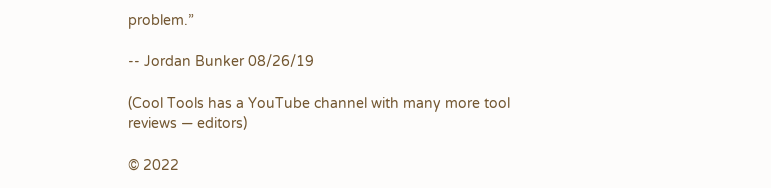problem.”

-- Jordan Bunker 08/26/19

(Cool Tools has a YouTube channel with many more tool reviews — editors)

© 2022